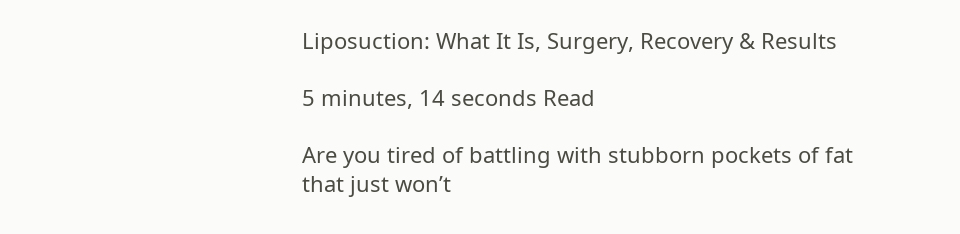Liposuction: What It Is, Surgery, Recovery & Results

5 minutes, 14 seconds Read

Are you tired of battling with stubborn pockets of fat that just won’t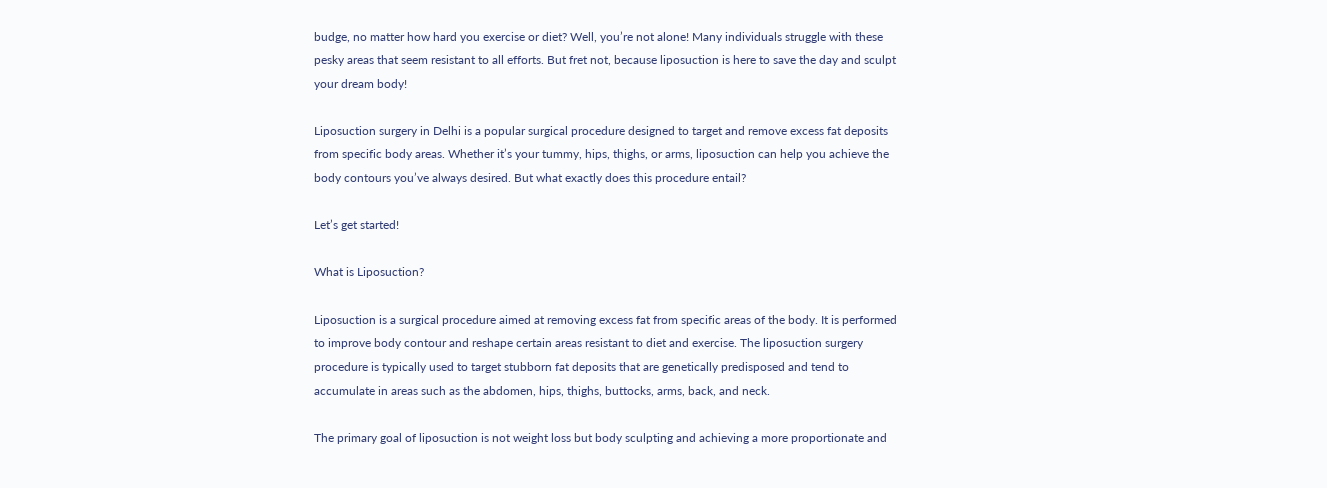budge, no matter how hard you exercise or diet? Well, you’re not alone! Many individuals struggle with these pesky areas that seem resistant to all efforts. But fret not, because liposuction is here to save the day and sculpt your dream body!

Liposuction surgery in Delhi is a popular surgical procedure designed to target and remove excess fat deposits from specific body areas. Whether it’s your tummy, hips, thighs, or arms, liposuction can help you achieve the body contours you’ve always desired. But what exactly does this procedure entail?

Let’s get started!

What is Liposuction?

Liposuction is a surgical procedure aimed at removing excess fat from specific areas of the body. It is performed to improve body contour and reshape certain areas resistant to diet and exercise. The liposuction surgery procedure is typically used to target stubborn fat deposits that are genetically predisposed and tend to accumulate in areas such as the abdomen, hips, thighs, buttocks, arms, back, and neck.

The primary goal of liposuction is not weight loss but body sculpting and achieving a more proportionate and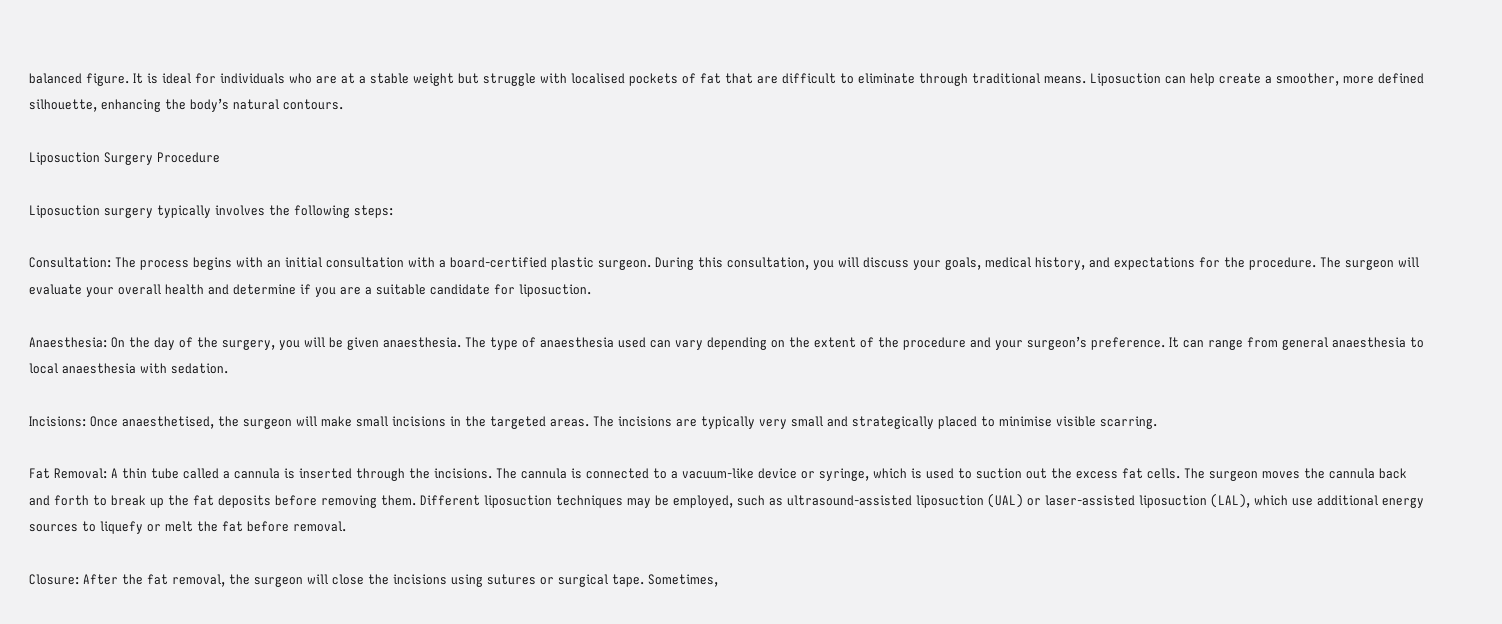balanced figure. It is ideal for individuals who are at a stable weight but struggle with localised pockets of fat that are difficult to eliminate through traditional means. Liposuction can help create a smoother, more defined silhouette, enhancing the body’s natural contours.

Liposuction Surgery Procedure

Liposuction surgery typically involves the following steps:

Consultation: The process begins with an initial consultation with a board-certified plastic surgeon. During this consultation, you will discuss your goals, medical history, and expectations for the procedure. The surgeon will evaluate your overall health and determine if you are a suitable candidate for liposuction.

Anaesthesia: On the day of the surgery, you will be given anaesthesia. The type of anaesthesia used can vary depending on the extent of the procedure and your surgeon’s preference. It can range from general anaesthesia to local anaesthesia with sedation.

Incisions: Once anaesthetised, the surgeon will make small incisions in the targeted areas. The incisions are typically very small and strategically placed to minimise visible scarring.

Fat Removal: A thin tube called a cannula is inserted through the incisions. The cannula is connected to a vacuum-like device or syringe, which is used to suction out the excess fat cells. The surgeon moves the cannula back and forth to break up the fat deposits before removing them. Different liposuction techniques may be employed, such as ultrasound-assisted liposuction (UAL) or laser-assisted liposuction (LAL), which use additional energy sources to liquefy or melt the fat before removal.

Closure: After the fat removal, the surgeon will close the incisions using sutures or surgical tape. Sometimes,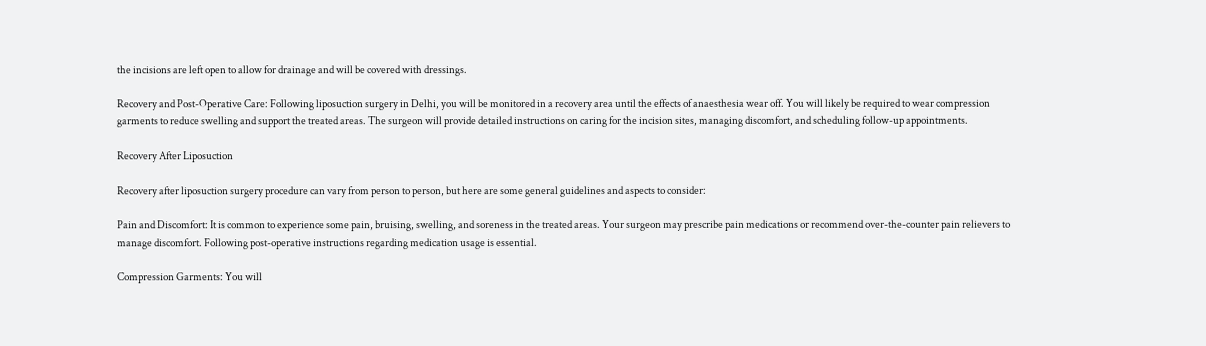the incisions are left open to allow for drainage and will be covered with dressings.

Recovery and Post-Operative Care: Following liposuction surgery in Delhi, you will be monitored in a recovery area until the effects of anaesthesia wear off. You will likely be required to wear compression garments to reduce swelling and support the treated areas. The surgeon will provide detailed instructions on caring for the incision sites, managing discomfort, and scheduling follow-up appointments.

Recovery After Liposuction

Recovery after liposuction surgery procedure can vary from person to person, but here are some general guidelines and aspects to consider:

Pain and Discomfort: It is common to experience some pain, bruising, swelling, and soreness in the treated areas. Your surgeon may prescribe pain medications or recommend over-the-counter pain relievers to manage discomfort. Following post-operative instructions regarding medication usage is essential.

Compression Garments: You will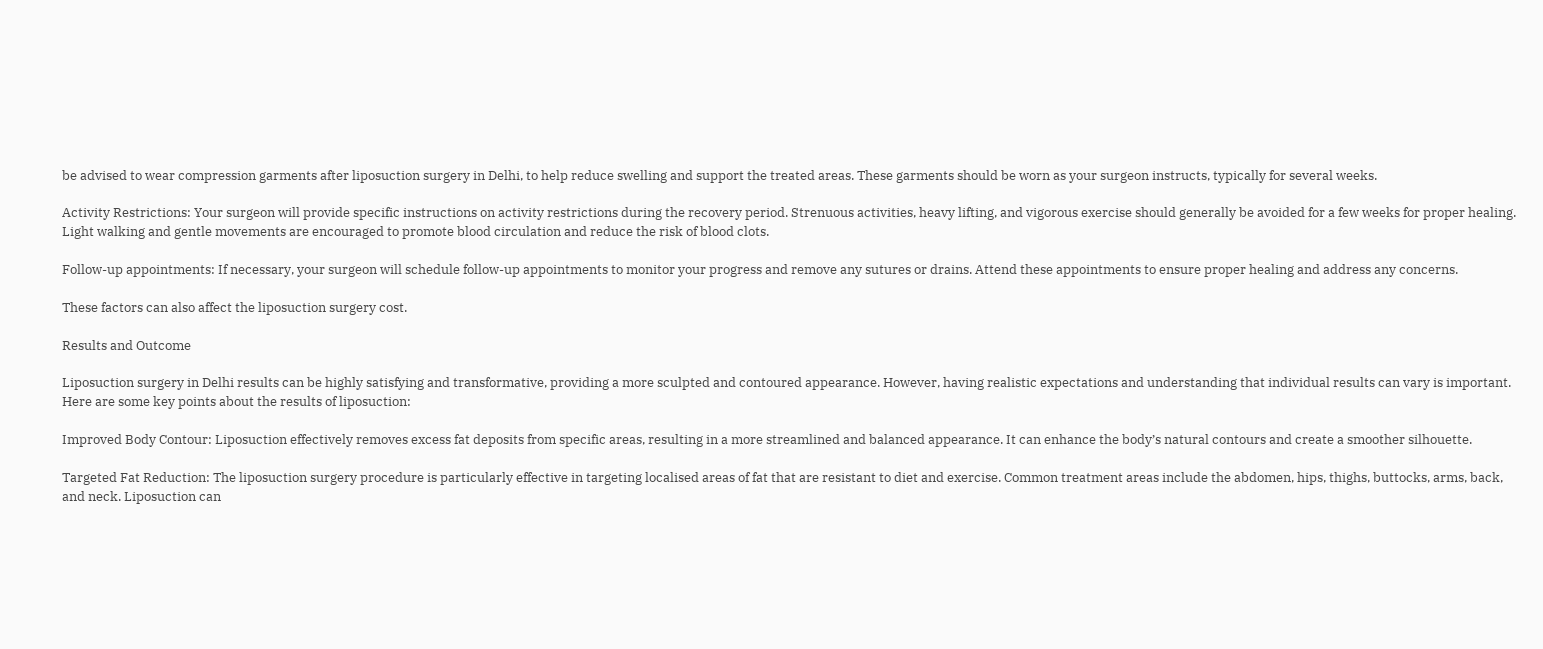be advised to wear compression garments after liposuction surgery in Delhi, to help reduce swelling and support the treated areas. These garments should be worn as your surgeon instructs, typically for several weeks.

Activity Restrictions: Your surgeon will provide specific instructions on activity restrictions during the recovery period. Strenuous activities, heavy lifting, and vigorous exercise should generally be avoided for a few weeks for proper healing. Light walking and gentle movements are encouraged to promote blood circulation and reduce the risk of blood clots.

Follow-up appointments: If necessary, your surgeon will schedule follow-up appointments to monitor your progress and remove any sutures or drains. Attend these appointments to ensure proper healing and address any concerns.

These factors can also affect the liposuction surgery cost.

Results and Outcome

Liposuction surgery in Delhi results can be highly satisfying and transformative, providing a more sculpted and contoured appearance. However, having realistic expectations and understanding that individual results can vary is important. Here are some key points about the results of liposuction:

Improved Body Contour: Liposuction effectively removes excess fat deposits from specific areas, resulting in a more streamlined and balanced appearance. It can enhance the body’s natural contours and create a smoother silhouette.

Targeted Fat Reduction: The liposuction surgery procedure is particularly effective in targeting localised areas of fat that are resistant to diet and exercise. Common treatment areas include the abdomen, hips, thighs, buttocks, arms, back, and neck. Liposuction can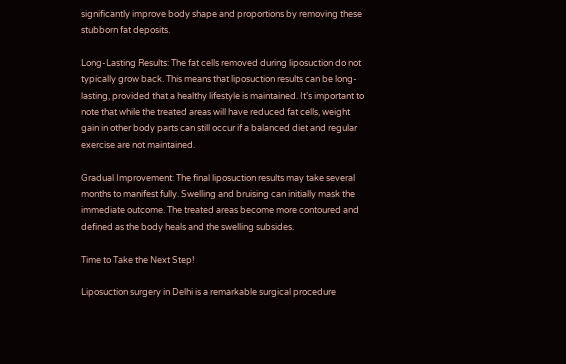significantly improve body shape and proportions by removing these stubborn fat deposits.

Long-Lasting Results: The fat cells removed during liposuction do not typically grow back. This means that liposuction results can be long-lasting, provided that a healthy lifestyle is maintained. It’s important to note that while the treated areas will have reduced fat cells, weight gain in other body parts can still occur if a balanced diet and regular exercise are not maintained.

Gradual Improvement: The final liposuction results may take several months to manifest fully. Swelling and bruising can initially mask the immediate outcome. The treated areas become more contoured and defined as the body heals and the swelling subsides.

Time to Take the Next Step!

Liposuction surgery in Delhi is a remarkable surgical procedure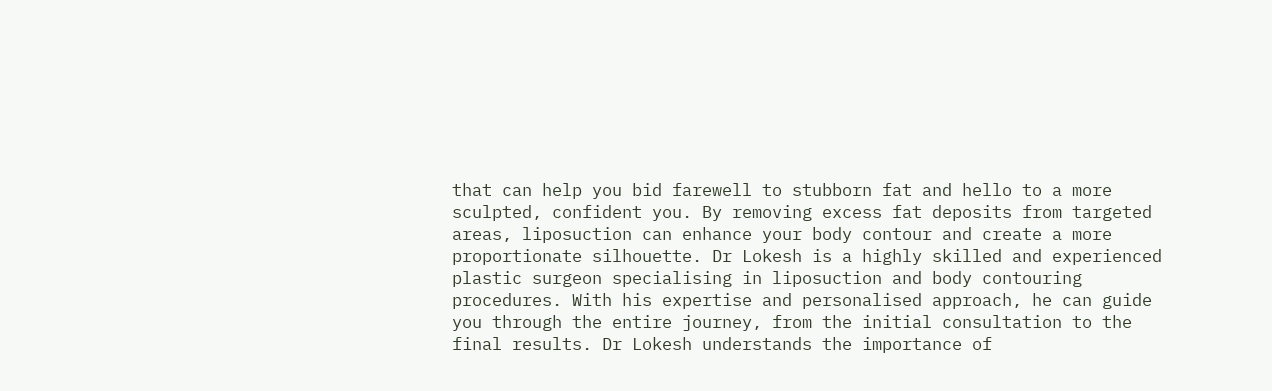that can help you bid farewell to stubborn fat and hello to a more sculpted, confident you. By removing excess fat deposits from targeted areas, liposuction can enhance your body contour and create a more proportionate silhouette. Dr Lokesh is a highly skilled and experienced plastic surgeon specialising in liposuction and body contouring procedures. With his expertise and personalised approach, he can guide you through the entire journey, from the initial consultation to the final results. Dr Lokesh understands the importance of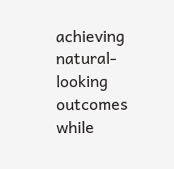achieving natural-looking outcomes while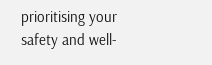prioritising your safety and well-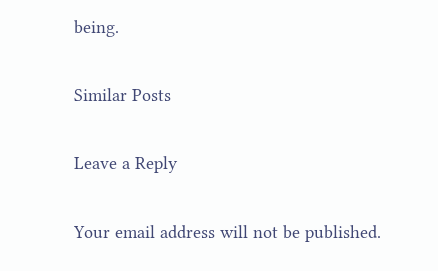being.

Similar Posts

Leave a Reply

Your email address will not be published.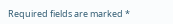Required fields are marked *